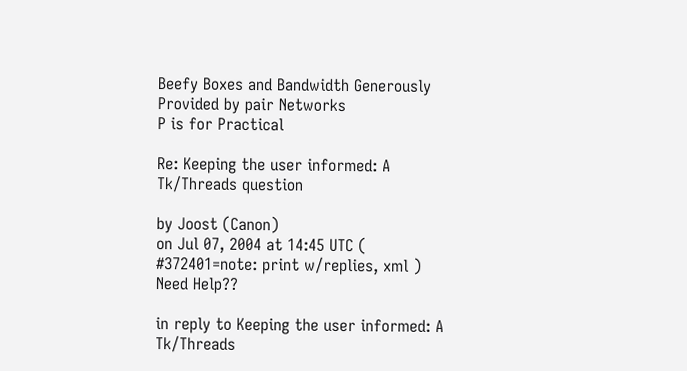Beefy Boxes and Bandwidth Generously Provided by pair Networks
P is for Practical

Re: Keeping the user informed: A Tk/Threads question

by Joost (Canon)
on Jul 07, 2004 at 14:45 UTC ( #372401=note: print w/replies, xml ) Need Help??

in reply to Keeping the user informed: A Tk/Threads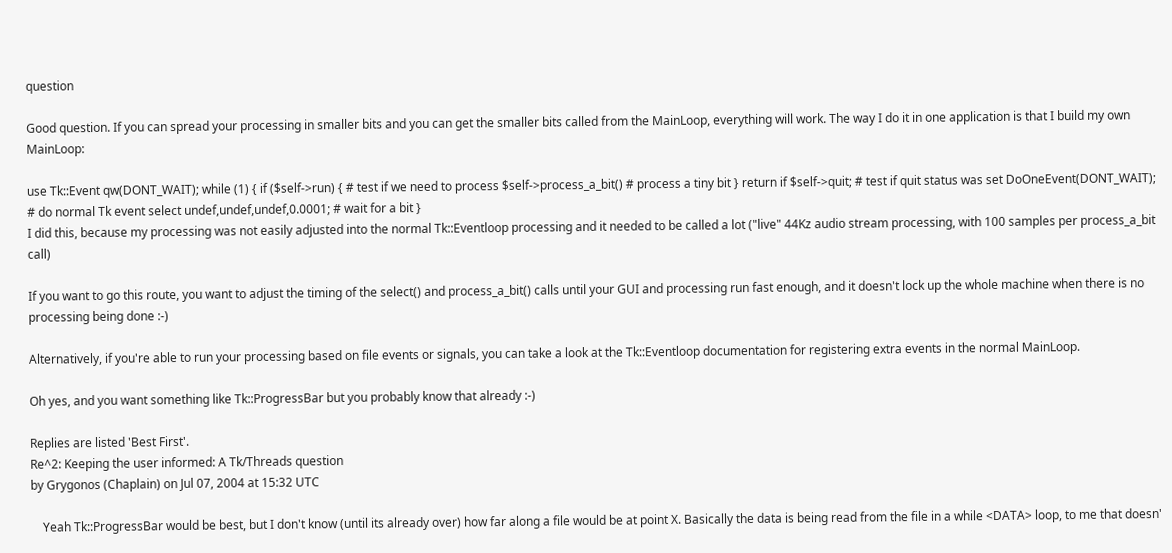question

Good question. If you can spread your processing in smaller bits and you can get the smaller bits called from the MainLoop, everything will work. The way I do it in one application is that I build my own MainLoop:

use Tk::Event qw(DONT_WAIT); while (1) { if ($self->run) { # test if we need to process $self->process_a_bit() # process a tiny bit } return if $self->quit; # test if quit status was set DoOneEvent(DONT_WAIT); # do normal Tk event select undef,undef,undef,0.0001; # wait for a bit }
I did this, because my processing was not easily adjusted into the normal Tk::Eventloop processing and it needed to be called a lot ("live" 44Kz audio stream processing, with 100 samples per process_a_bit call)

If you want to go this route, you want to adjust the timing of the select() and process_a_bit() calls until your GUI and processing run fast enough, and it doesn't lock up the whole machine when there is no processing being done :-)

Alternatively, if you're able to run your processing based on file events or signals, you can take a look at the Tk::Eventloop documentation for registering extra events in the normal MainLoop.

Oh yes, and you want something like Tk::ProgressBar but you probably know that already :-)

Replies are listed 'Best First'.
Re^2: Keeping the user informed: A Tk/Threads question
by Grygonos (Chaplain) on Jul 07, 2004 at 15:32 UTC

    Yeah Tk::ProgressBar would be best, but I don't know (until its already over) how far along a file would be at point X. Basically the data is being read from the file in a while <DATA> loop, to me that doesn'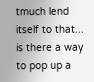tmuch lend itself to that... is there a way to pop up a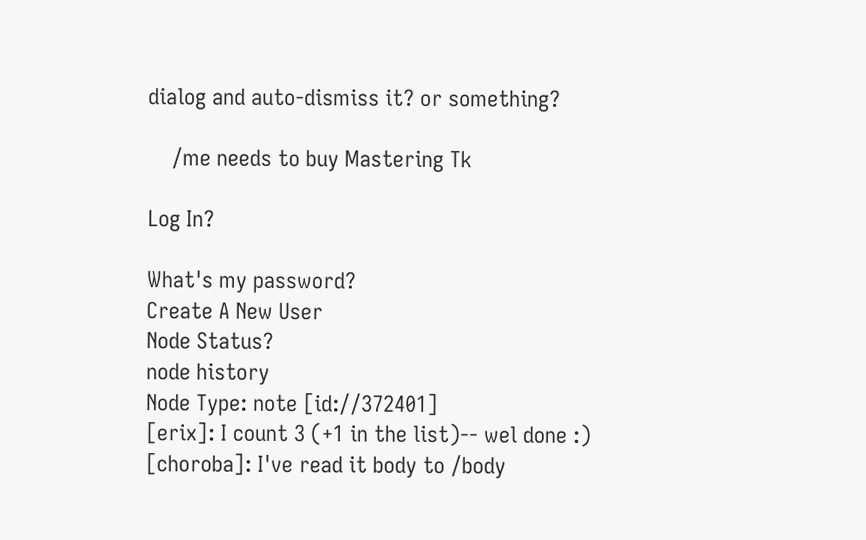dialog and auto-dismiss it? or something?

    /me needs to buy Mastering Tk

Log In?

What's my password?
Create A New User
Node Status?
node history
Node Type: note [id://372401]
[erix]: I count 3 (+1 in the list)-- wel done :)
[choroba]: I've read it body to /body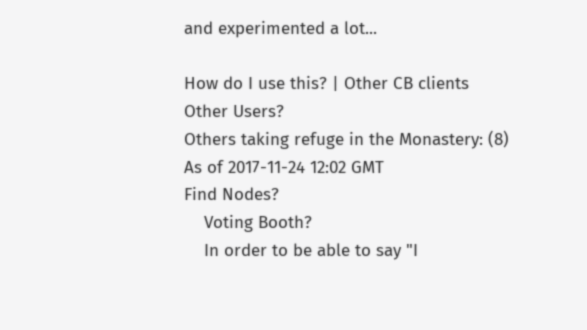and experimented a lot...

How do I use this? | Other CB clients
Other Users?
Others taking refuge in the Monastery: (8)
As of 2017-11-24 12:02 GMT
Find Nodes?
    Voting Booth?
    In order to be able to say "I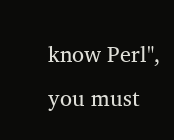know Perl", you must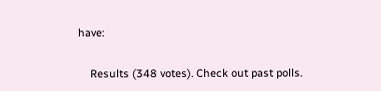have:

    Results (348 votes). Check out past polls.